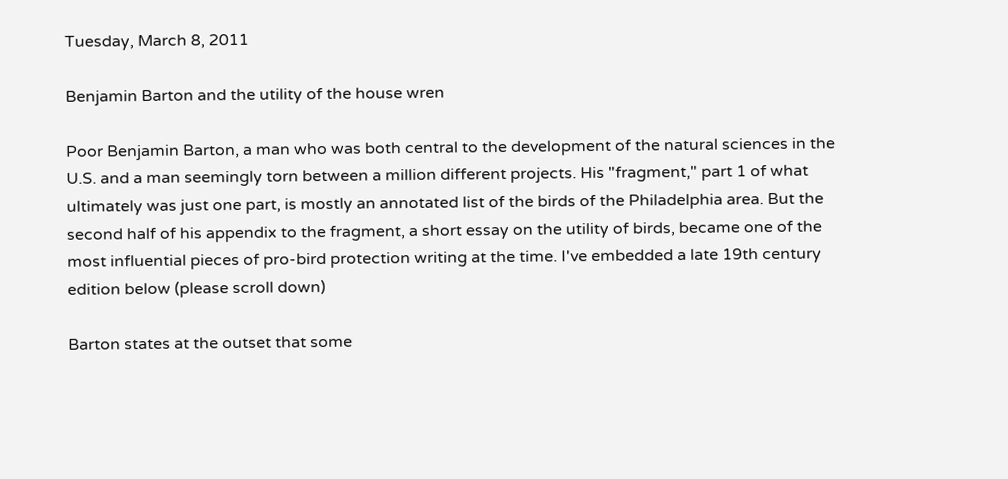Tuesday, March 8, 2011

Benjamin Barton and the utility of the house wren

Poor Benjamin Barton, a man who was both central to the development of the natural sciences in the U.S. and a man seemingly torn between a million different projects. His "fragment," part 1 of what ultimately was just one part, is mostly an annotated list of the birds of the Philadelphia area. But the second half of his appendix to the fragment, a short essay on the utility of birds, became one of the most influential pieces of pro-bird protection writing at the time. I've embedded a late 19th century edition below (please scroll down)

Barton states at the outset that some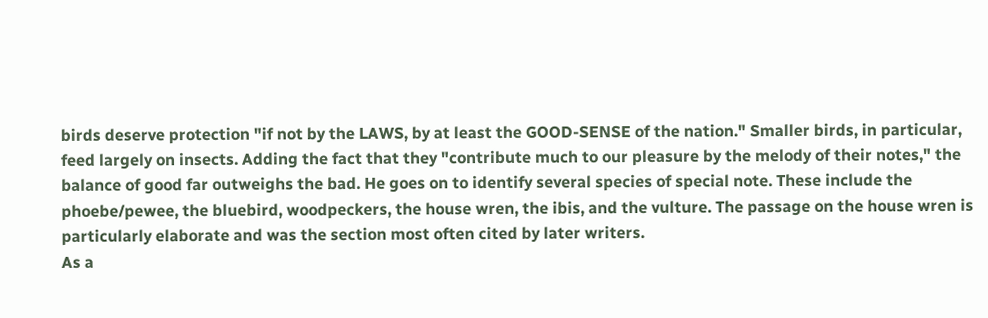birds deserve protection "if not by the LAWS, by at least the GOOD-SENSE of the nation." Smaller birds, in particular, feed largely on insects. Adding the fact that they "contribute much to our pleasure by the melody of their notes," the balance of good far outweighs the bad. He goes on to identify several species of special note. These include the phoebe/pewee, the bluebird, woodpeckers, the house wren, the ibis, and the vulture. The passage on the house wren is particularly elaborate and was the section most often cited by later writers.
As a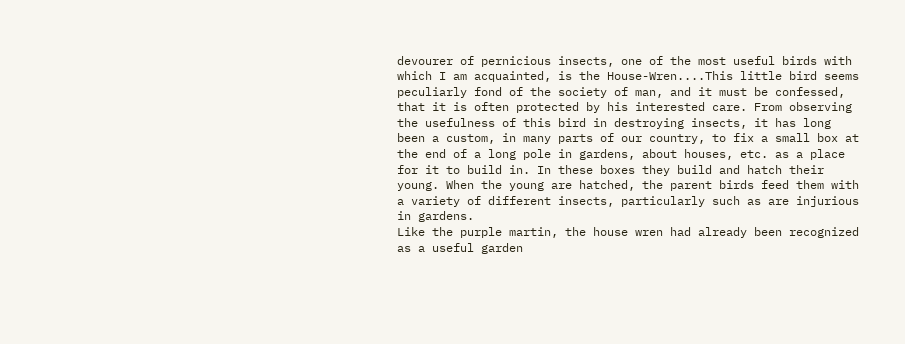devourer of pernicious insects, one of the most useful birds with which I am acquainted, is the House-Wren....This little bird seems peculiarly fond of the society of man, and it must be confessed, that it is often protected by his interested care. From observing the usefulness of this bird in destroying insects, it has long been a custom, in many parts of our country, to fix a small box at the end of a long pole in gardens, about houses, etc. as a place for it to build in. In these boxes they build and hatch their young. When the young are hatched, the parent birds feed them with a variety of different insects, particularly such as are injurious in gardens.
Like the purple martin, the house wren had already been recognized as a useful garden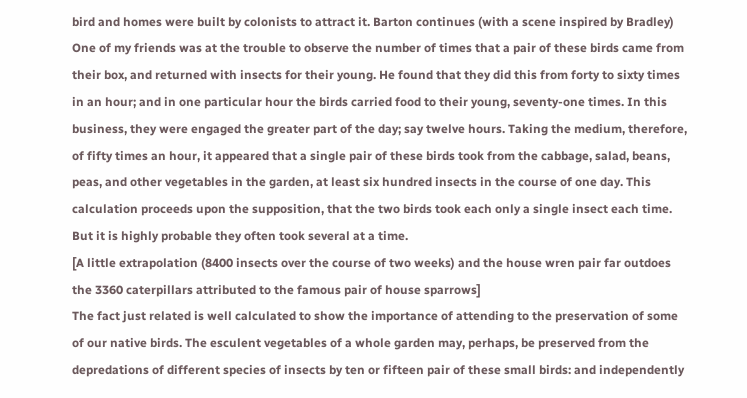bird and homes were built by colonists to attract it. Barton continues (with a scene inspired by Bradley)
One of my friends was at the trouble to observe the number of times that a pair of these birds came from their box, and returned with insects for their young. He found that they did this from forty to sixty times in an hour; and in one particular hour the birds carried food to their young, seventy-one times. In this business, they were engaged the greater part of the day; say twelve hours. Taking the medium, therefore, of fifty times an hour, it appeared that a single pair of these birds took from the cabbage, salad, beans, peas, and other vegetables in the garden, at least six hundred insects in the course of one day. This calculation proceeds upon the supposition, that the two birds took each only a single insect each time. But it is highly probable they often took several at a time.
[A little extrapolation (8400 insects over the course of two weeks) and the house wren pair far outdoes the 3360 caterpillars attributed to the famous pair of house sparrows]
The fact just related is well calculated to show the importance of attending to the preservation of some of our native birds. The esculent vegetables of a whole garden may, perhaps, be preserved from the depredations of different species of insects by ten or fifteen pair of these small birds: and independently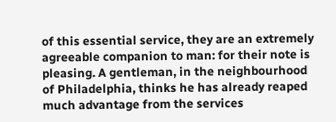of this essential service, they are an extremely agreeable companion to man: for their note is pleasing. A gentleman, in the neighbourhood of Philadelphia, thinks he has already reaped much advantage from the services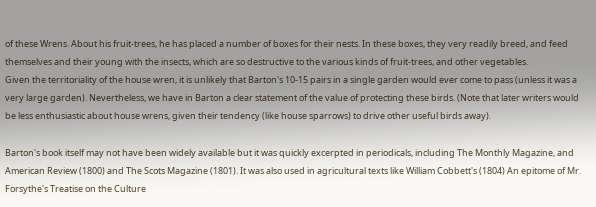of these Wrens. About his fruit-trees, he has placed a number of boxes for their nests. In these boxes, they very readily breed, and feed themselves and their young with the insects, which are so destructive to the various kinds of fruit-trees, and other vegetables.
Given the territoriality of the house wren, it is unlikely that Barton's 10-15 pairs in a single garden would ever come to pass (unless it was a very large garden). Nevertheless, we have in Barton a clear statement of the value of protecting these birds. (Note that later writers would be less enthusiastic about house wrens, given their tendency (like house sparrows) to drive other useful birds away).

Barton's book itself may not have been widely available but it was quickly excerpted in periodicals, including The Monthly Magazine, and American Review (1800) and The Scots Magazine (1801). It was also used in agricultural texts like William Cobbett's (1804) An epitome of Mr. Forsythe's Treatise on the Culture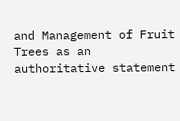and Management of Fruit Trees as an authoritative statement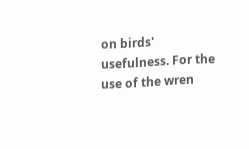on birds' usefulness. For the use of the wren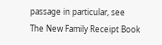passage in particular, see The New Family Receipt Book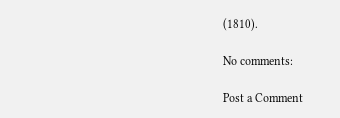(1810).

No comments:

Post a Comment